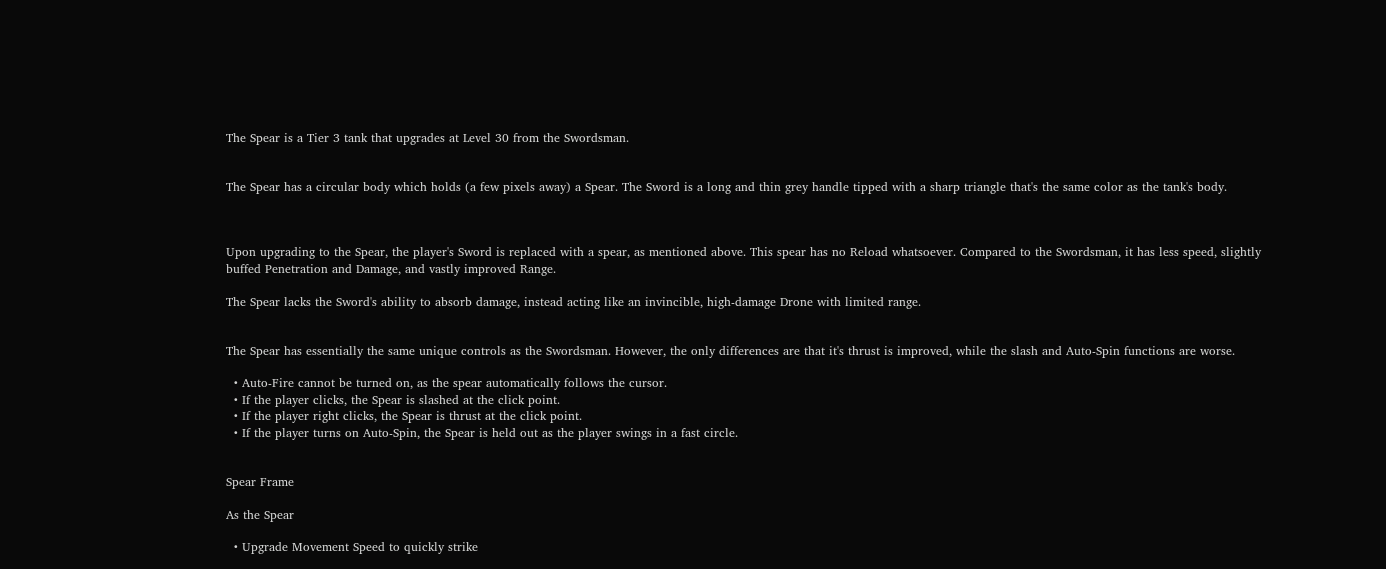The Spear is a Tier 3 tank that upgrades at Level 30 from the Swordsman.


The Spear has a circular body which holds (a few pixels away) a Spear. The Sword is a long and thin grey handle tipped with a sharp triangle that's the same color as the tank's body.



Upon upgrading to the Spear, the player's Sword is replaced with a spear, as mentioned above. This spear has no Reload whatsoever. Compared to the Swordsman, it has less speed, slightly buffed Penetration and Damage, and vastly improved Range.

The Spear lacks the Sword's ability to absorb damage, instead acting like an invincible, high-damage Drone with limited range.


The Spear has essentially the same unique controls as the Swordsman. However, the only differences are that it's thrust is improved, while the slash and Auto-Spin functions are worse.

  • Auto-Fire cannot be turned on, as the spear automatically follows the cursor.
  • If the player clicks, the Spear is slashed at the click point.
  • If the player right clicks, the Spear is thrust at the click point.
  • If the player turns on Auto-Spin, the Spear is held out as the player swings in a fast circle.


Spear Frame

As the Spear

  • Upgrade Movement Speed to quickly strike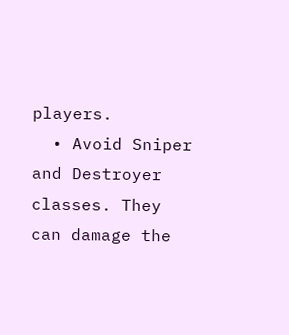players.
  • Avoid Sniper and Destroyer classes. They can damage the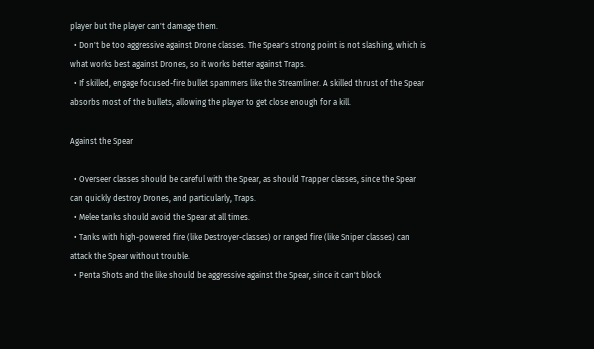player but the player can't damage them.
  • Don't be too aggressive against Drone classes. The Spear's strong point is not slashing, which is what works best against Drones, so it works better against Traps.
  • If skilled, engage focused-fire bullet spammers like the Streamliner. A skilled thrust of the Spear absorbs most of the bullets, allowing the player to get close enough for a kill.

Against the Spear

  • Overseer classes should be careful with the Spear, as should Trapper classes, since the Spear can quickly destroy Drones, and particularly, Traps.
  • Melee tanks should avoid the Spear at all times.
  • Tanks with high-powered fire (like Destroyer-classes) or ranged fire (like Sniper classes) can attack the Spear without trouble.
  • Penta Shots and the like should be aggressive against the Spear, since it can't block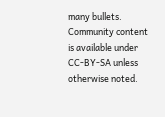many bullets.
Community content is available under CC-BY-SA unless otherwise noted.